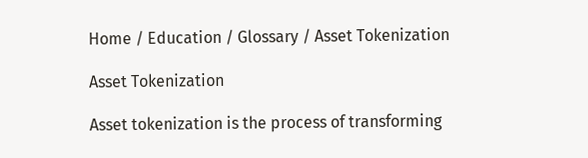Home / Education / Glossary / Asset Tokenization

Asset Tokenization

Asset tokenization is the process of transforming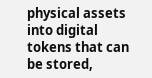physical assets into digital tokens that can be stored,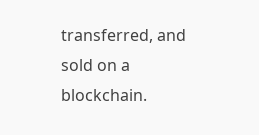transferred, and sold on a blockchain.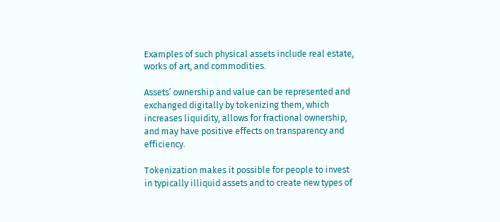Examples of such physical assets include real estate, works of art, and commodities.

Assets’ ownership and value can be represented and exchanged digitally by tokenizing them, which increases liquidity, allows for fractional ownership, and may have positive effects on transparency and efficiency.

Tokenization makes it possible for people to invest in typically illiquid assets and to create new types of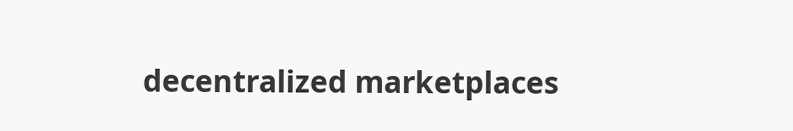decentralized marketplaces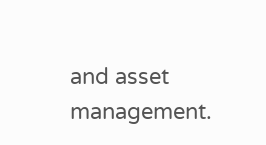and asset management.